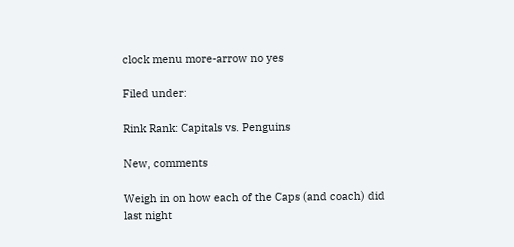clock menu more-arrow no yes

Filed under:

Rink Rank: Capitals vs. Penguins

New, comments

Weigh in on how each of the Caps (and coach) did last night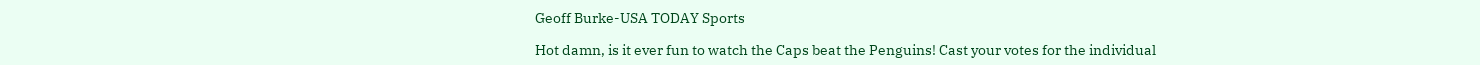Geoff Burke-USA TODAY Sports

Hot damn, is it ever fun to watch the Caps beat the Penguins! Cast your votes for the individual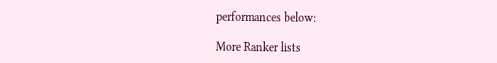performances below:

More Ranker lists